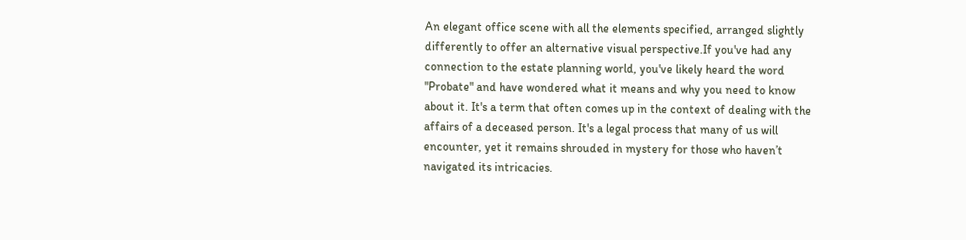An elegant office scene with all the elements specified, arranged slightly differently to offer an alternative visual perspective.If you've had any connection to the estate planning world, you've likely heard the word "Probate" and have wondered what it means and why you need to know about it. It's a term that often comes up in the context of dealing with the affairs of a deceased person. It's a legal process that many of us will encounter, yet it remains shrouded in mystery for those who haven’t navigated its intricacies.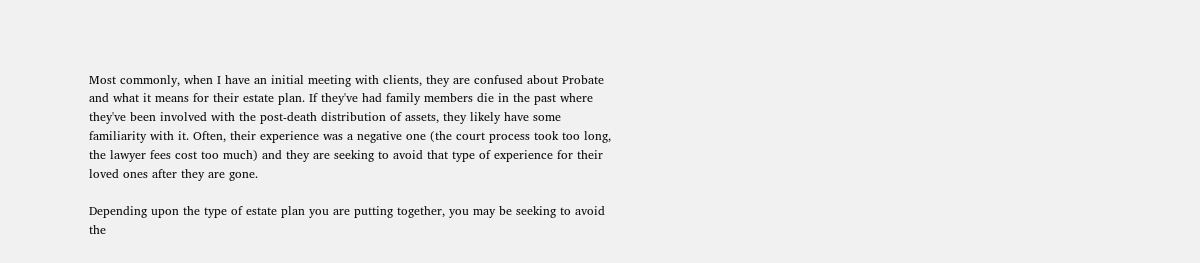Most commonly, when I have an initial meeting with clients, they are confused about Probate and what it means for their estate plan. If they've had family members die in the past where they've been involved with the post-death distribution of assets, they likely have some familiarity with it. Often, their experience was a negative one (the court process took too long, the lawyer fees cost too much) and they are seeking to avoid that type of experience for their loved ones after they are gone.

Depending upon the type of estate plan you are putting together, you may be seeking to avoid the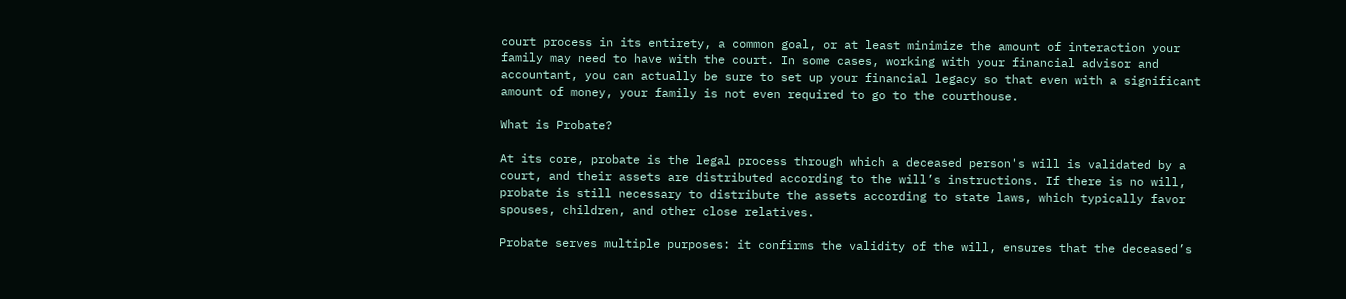court process in its entirety, a common goal, or at least minimize the amount of interaction your family may need to have with the court. In some cases, working with your financial advisor and accountant, you can actually be sure to set up your financial legacy so that even with a significant amount of money, your family is not even required to go to the courthouse.

What is Probate?

At its core, probate is the legal process through which a deceased person's will is validated by a court, and their assets are distributed according to the will’s instructions. If there is no will, probate is still necessary to distribute the assets according to state laws, which typically favor spouses, children, and other close relatives.

Probate serves multiple purposes: it confirms the validity of the will, ensures that the deceased’s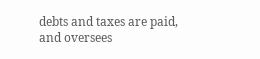debts and taxes are paid, and oversees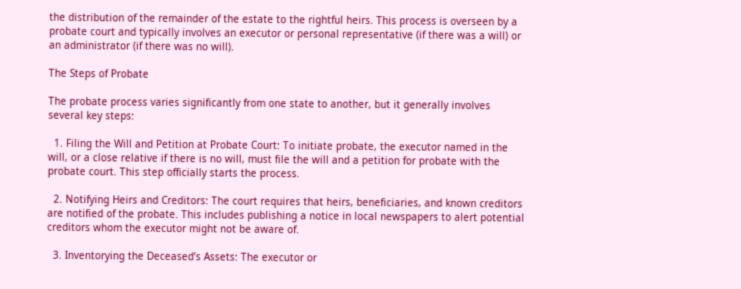the distribution of the remainder of the estate to the rightful heirs. This process is overseen by a probate court and typically involves an executor or personal representative (if there was a will) or an administrator (if there was no will).

The Steps of Probate

The probate process varies significantly from one state to another, but it generally involves several key steps:

  1. Filing the Will and Petition at Probate Court: To initiate probate, the executor named in the will, or a close relative if there is no will, must file the will and a petition for probate with the probate court. This step officially starts the process.

  2. Notifying Heirs and Creditors: The court requires that heirs, beneficiaries, and known creditors are notified of the probate. This includes publishing a notice in local newspapers to alert potential creditors whom the executor might not be aware of.

  3. Inventorying the Deceased’s Assets: The executor or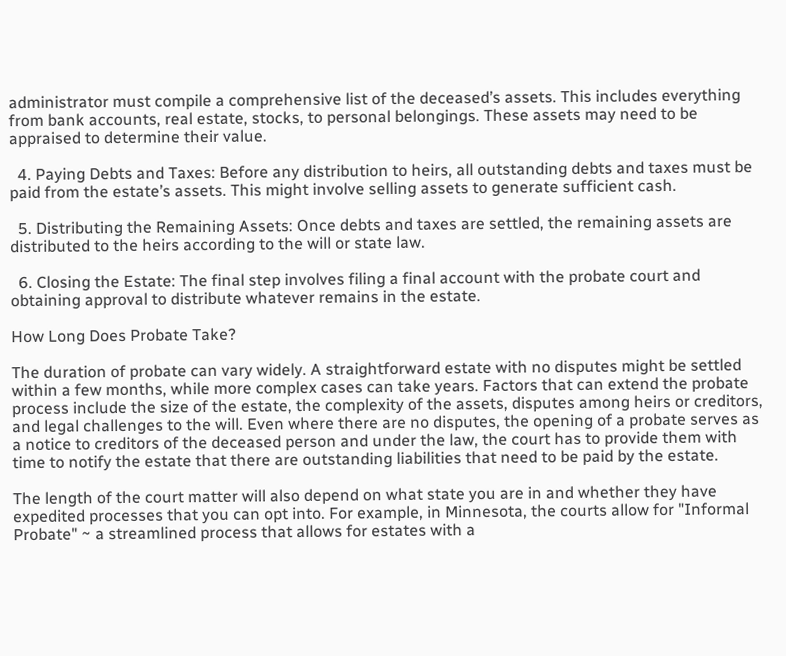administrator must compile a comprehensive list of the deceased’s assets. This includes everything from bank accounts, real estate, stocks, to personal belongings. These assets may need to be appraised to determine their value.

  4. Paying Debts and Taxes: Before any distribution to heirs, all outstanding debts and taxes must be paid from the estate’s assets. This might involve selling assets to generate sufficient cash.

  5. Distributing the Remaining Assets: Once debts and taxes are settled, the remaining assets are distributed to the heirs according to the will or state law.

  6. Closing the Estate: The final step involves filing a final account with the probate court and obtaining approval to distribute whatever remains in the estate.

How Long Does Probate Take?

The duration of probate can vary widely. A straightforward estate with no disputes might be settled within a few months, while more complex cases can take years. Factors that can extend the probate process include the size of the estate, the complexity of the assets, disputes among heirs or creditors, and legal challenges to the will. Even where there are no disputes, the opening of a probate serves as a notice to creditors of the deceased person and under the law, the court has to provide them with time to notify the estate that there are outstanding liabilities that need to be paid by the estate.

The length of the court matter will also depend on what state you are in and whether they have expedited processes that you can opt into. For example, in Minnesota, the courts allow for "Informal Probate" ~ a streamlined process that allows for estates with a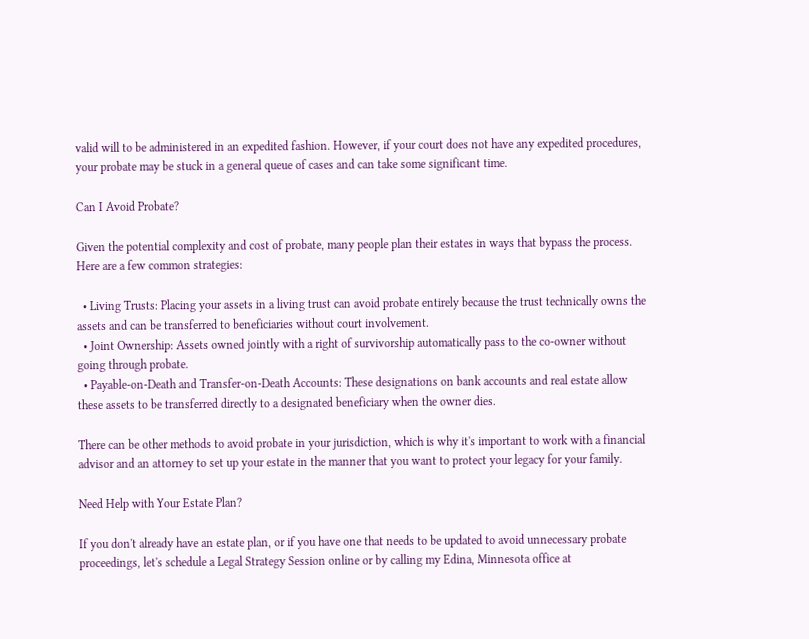valid will to be administered in an expedited fashion. However, if your court does not have any expedited procedures, your probate may be stuck in a general queue of cases and can take some significant time.

Can I Avoid Probate?

Given the potential complexity and cost of probate, many people plan their estates in ways that bypass the process. Here are a few common strategies:

  • Living Trusts: Placing your assets in a living trust can avoid probate entirely because the trust technically owns the assets and can be transferred to beneficiaries without court involvement.
  • Joint Ownership: Assets owned jointly with a right of survivorship automatically pass to the co-owner without going through probate.
  • Payable-on-Death and Transfer-on-Death Accounts: These designations on bank accounts and real estate allow these assets to be transferred directly to a designated beneficiary when the owner dies.

There can be other methods to avoid probate in your jurisdiction, which is why it's important to work with a financial advisor and an attorney to set up your estate in the manner that you want to protect your legacy for your family.

Need Help with Your Estate Plan?

If you don't already have an estate plan, or if you have one that needs to be updated to avoid unnecessary probate proceedings, let's schedule a Legal Strategy Session online or by calling my Edina, Minnesota office at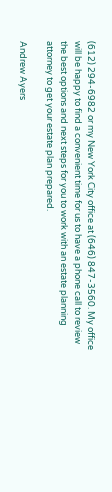(612) 294-6982 or my New York City office at (646) 847-3560. My office will be happy to find a convenient time for us to have a phone call to review the best options and next steps for you to work with an estate planning attorney to get your estate plan prepared.

Andrew Ayers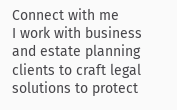Connect with me
I work with business and estate planning clients to craft legal solutions to protect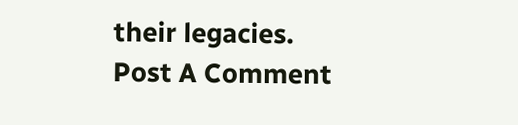their legacies.
Post A Comment